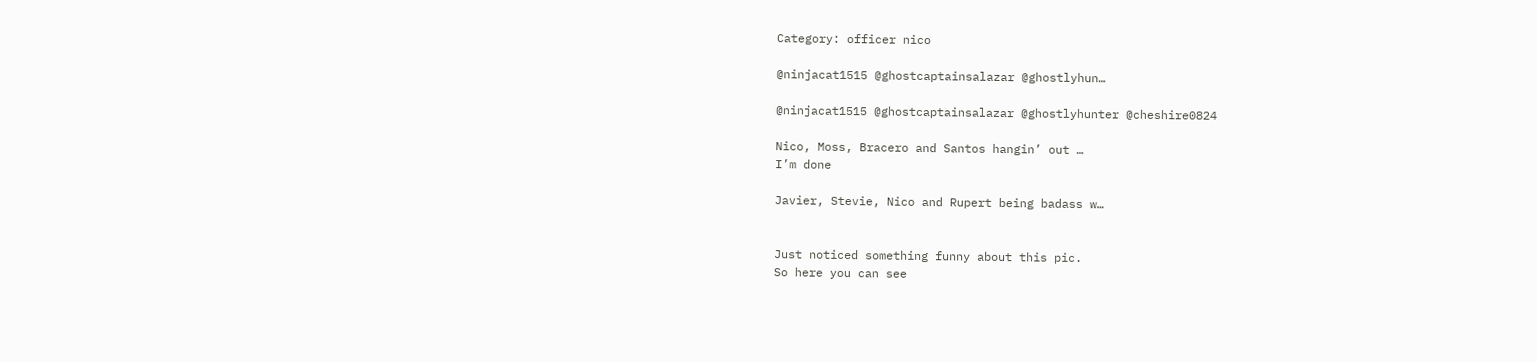Category: officer nico

@ninjacat1515 @ghostcaptainsalazar @ghostlyhun…

@ninjacat1515 @ghostcaptainsalazar @ghostlyhunter @cheshire0824

Nico, Moss, Bracero and Santos hangin’ out …
I’m done

Javier, Stevie, Nico and Rupert being badass w…


Just noticed something funny about this pic.
So here you can see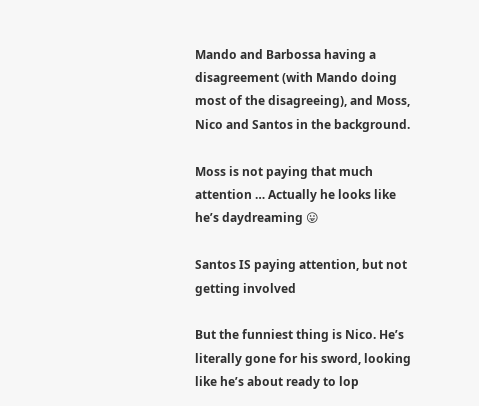Mando and Barbossa having a disagreement (with Mando doing most of the disagreeing), and Moss, Nico and Santos in the background.

Moss is not paying that much attention … Actually he looks like he’s daydreaming 😛

Santos IS paying attention, but not getting involved

But the funniest thing is Nico. He’s literally gone for his sword, looking like he’s about ready to lop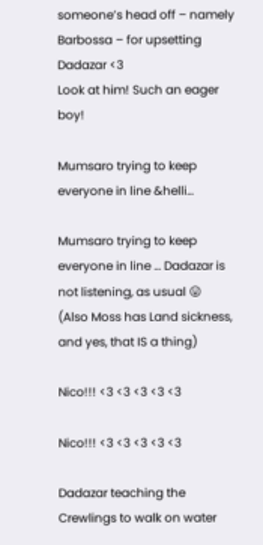someone’s head off – namely Barbossa – for upsetting Dadazar <3
Look at him! Such an eager boy!

Mumsaro trying to keep everyone in line &helli…

Mumsaro trying to keep everyone in line … Dadazar is not listening, as usual 😛
(Also Moss has Land sickness, and yes, that IS a thing)

Nico!!! <3 <3 <3 <3 <3

Nico!!! <3 <3 <3 <3 <3

Dadazar teaching the Crewlings to walk on water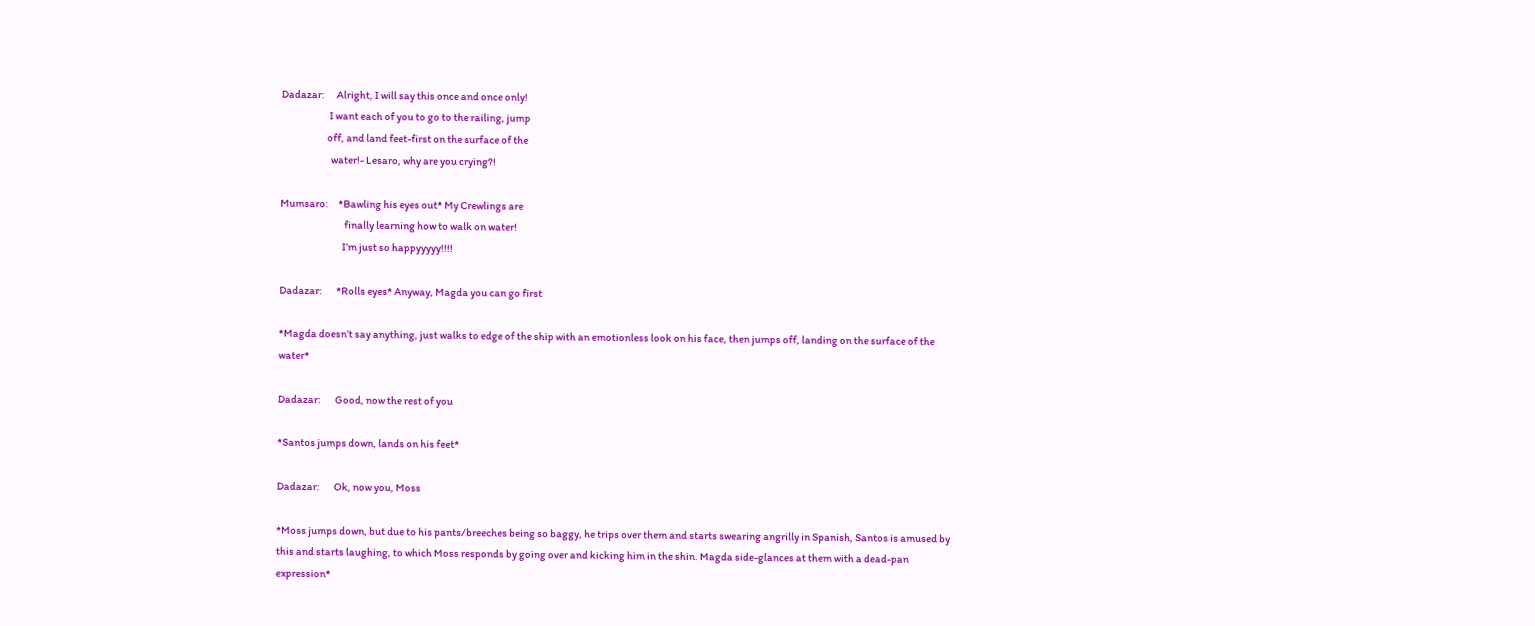Dadazar:      Alright, I will say this once and once only!
                        I want each of you to go to the railing, jump
                       off, and land feet-first on the surface of the
                         water!- Lesaro, why are you crying?!

Mumsaro:     *Bawling his eyes out* My Crewlings are
                                finally learning how to walk on water!
                               I’m just so happyyyyy!!!!

Dadazar:       *Rolls eyes* Anyway, Magda you can go first

*Magda doesn’t say anything, just walks to edge of the ship with an emotionless look on his face, then jumps off, landing on the surface of the water*

Dadazar:       Good, now the rest of you

*Santos jumps down, lands on his feet*

Dadazar:       Ok, now you, Moss

*Moss jumps down, but due to his pants/breeches being so baggy, he trips over them and starts swearing angrilly in Spanish, Santos is amused by this and starts laughing, to which Moss responds by going over and kicking him in the shin. Magda side-glances at them with a dead-pan expression*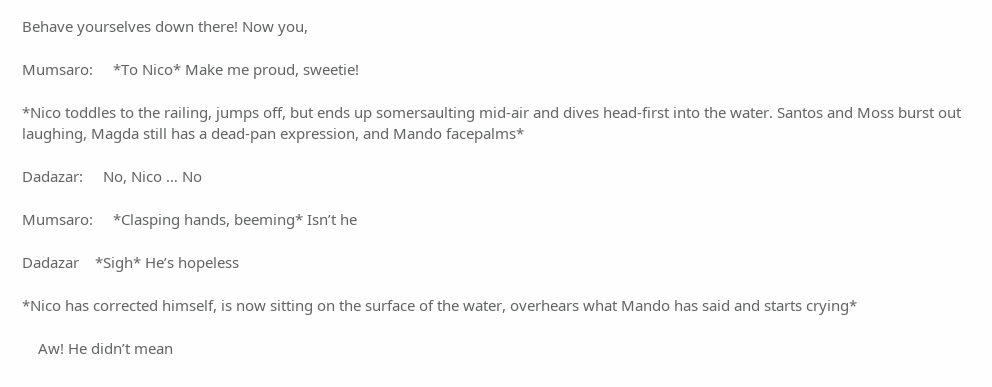Behave yourselves down there! Now you,

Mumsaro:     *To Nico* Make me proud, sweetie!

*Nico toddles to the railing, jumps off, but ends up somersaulting mid-air and dives head-first into the water. Santos and Moss burst out laughing, Magda still has a dead-pan expression, and Mando facepalms*

Dadazar:     No, Nico … No

Mumsaro:     *Clasping hands, beeming* Isn’t he

Dadazar    *Sigh* He’s hopeless

*Nico has corrected himself, is now sitting on the surface of the water, overhears what Mando has said and starts crying*

    Aw! He didn’t mean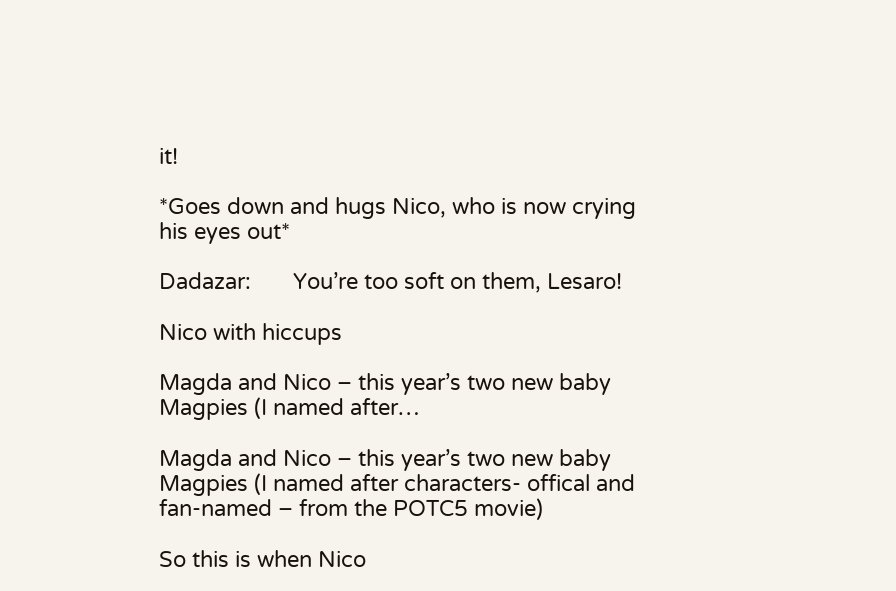it!

*Goes down and hugs Nico, who is now crying his eyes out*

Dadazar:       You’re too soft on them, Lesaro!

Nico with hiccups

Magda and Nico – this year’s two new baby Magpies (I named after…

Magda and Nico – this year’s two new baby Magpies (I named after characters- offical and fan-named – from the POTC5 movie)

So this is when Nico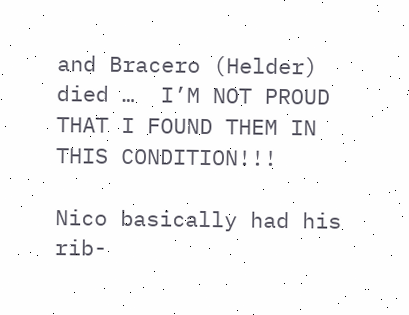and Bracero (Helder) died …  I’M NOT PROUD THAT I FOUND THEM IN THIS CONDITION!!!

Nico basically had his rib-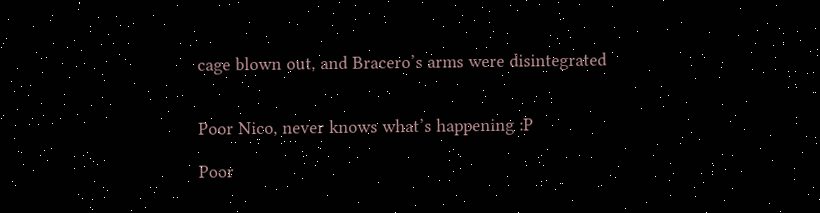cage blown out, and Bracero’s arms were disintegrated


Poor Nico, never knows what’s happening :P

Poor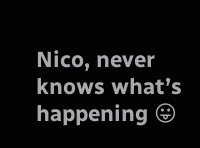Nico, never knows what’s happening 😛